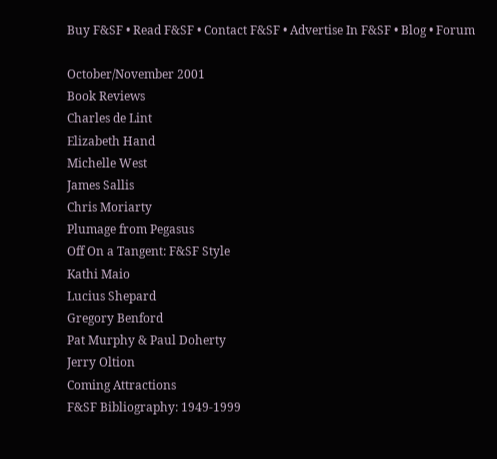Buy F&SF • Read F&SF • Contact F&SF • Advertise In F&SF • Blog • Forum

October/November 2001
Book Reviews
Charles de Lint
Elizabeth Hand
Michelle West
James Sallis
Chris Moriarty
Plumage from Pegasus
Off On a Tangent: F&SF Style
Kathi Maio
Lucius Shepard
Gregory Benford
Pat Murphy & Paul Doherty
Jerry Oltion
Coming Attractions
F&SF Bibliography: 1949-1999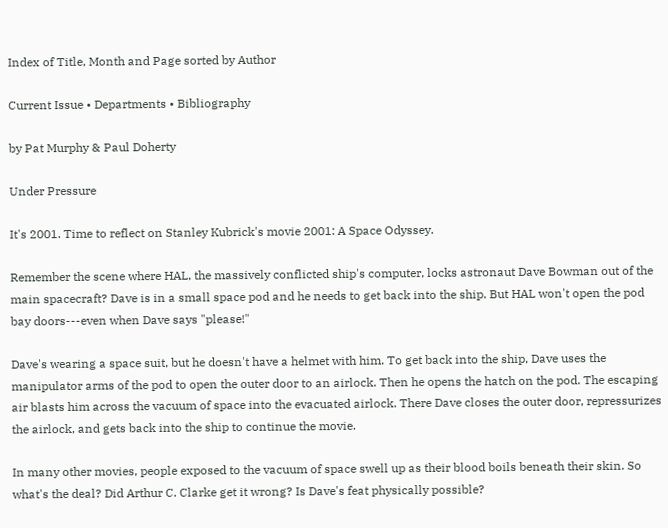Index of Title, Month and Page sorted by Author

Current Issue • Departments • Bibliography

by Pat Murphy & Paul Doherty

Under Pressure

It's 2001. Time to reflect on Stanley Kubrick's movie 2001: A Space Odyssey.

Remember the scene where HAL, the massively conflicted ship's computer, locks astronaut Dave Bowman out of the main spacecraft? Dave is in a small space pod and he needs to get back into the ship. But HAL won't open the pod bay doors---even when Dave says "please!"

Dave's wearing a space suit, but he doesn't have a helmet with him. To get back into the ship, Dave uses the manipulator arms of the pod to open the outer door to an airlock. Then he opens the hatch on the pod. The escaping air blasts him across the vacuum of space into the evacuated airlock. There Dave closes the outer door, repressurizes the airlock, and gets back into the ship to continue the movie.

In many other movies, people exposed to the vacuum of space swell up as their blood boils beneath their skin. So what's the deal? Did Arthur C. Clarke get it wrong? Is Dave's feat physically possible?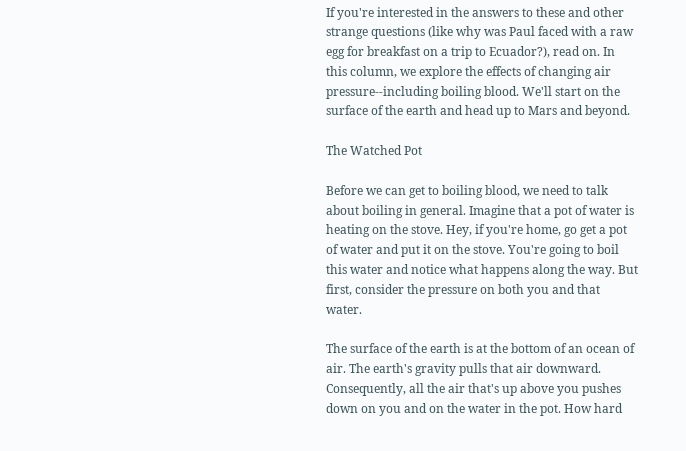If you're interested in the answers to these and other strange questions (like why was Paul faced with a raw egg for breakfast on a trip to Ecuador?), read on. In this column, we explore the effects of changing air pressure--including boiling blood. We'll start on the surface of the earth and head up to Mars and beyond.

The Watched Pot

Before we can get to boiling blood, we need to talk about boiling in general. Imagine that a pot of water is heating on the stove. Hey, if you're home, go get a pot of water and put it on the stove. You're going to boil this water and notice what happens along the way. But first, consider the pressure on both you and that water.

The surface of the earth is at the bottom of an ocean of air. The earth's gravity pulls that air downward. Consequently, all the air that's up above you pushes down on you and on the water in the pot. How hard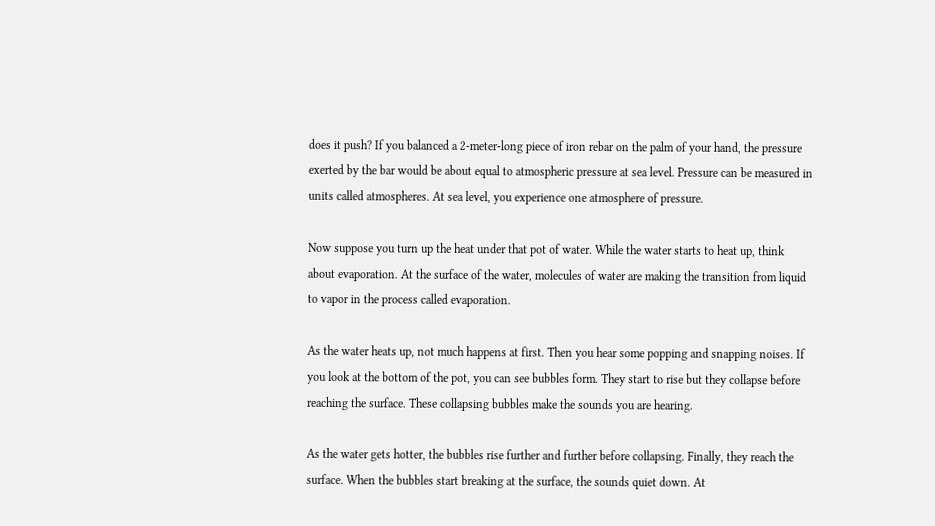does it push? If you balanced a 2-meter-long piece of iron rebar on the palm of your hand, the pressure exerted by the bar would be about equal to atmospheric pressure at sea level. Pressure can be measured in units called atmospheres. At sea level, you experience one atmosphere of pressure.

Now suppose you turn up the heat under that pot of water. While the water starts to heat up, think about evaporation. At the surface of the water, molecules of water are making the transition from liquid to vapor in the process called evaporation.

As the water heats up, not much happens at first. Then you hear some popping and snapping noises. If you look at the bottom of the pot, you can see bubbles form. They start to rise but they collapse before reaching the surface. These collapsing bubbles make the sounds you are hearing.

As the water gets hotter, the bubbles rise further and further before collapsing. Finally, they reach the surface. When the bubbles start breaking at the surface, the sounds quiet down. At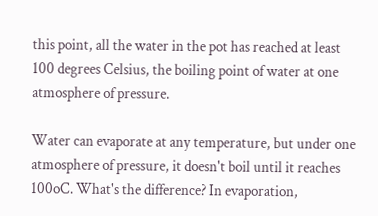this point, all the water in the pot has reached at least 100 degrees Celsius, the boiling point of water at one atmosphere of pressure.

Water can evaporate at any temperature, but under one atmosphere of pressure, it doesn't boil until it reaches 100oC. What's the difference? In evaporation,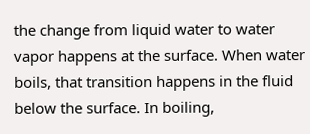the change from liquid water to water vapor happens at the surface. When water boils, that transition happens in the fluid below the surface. In boiling,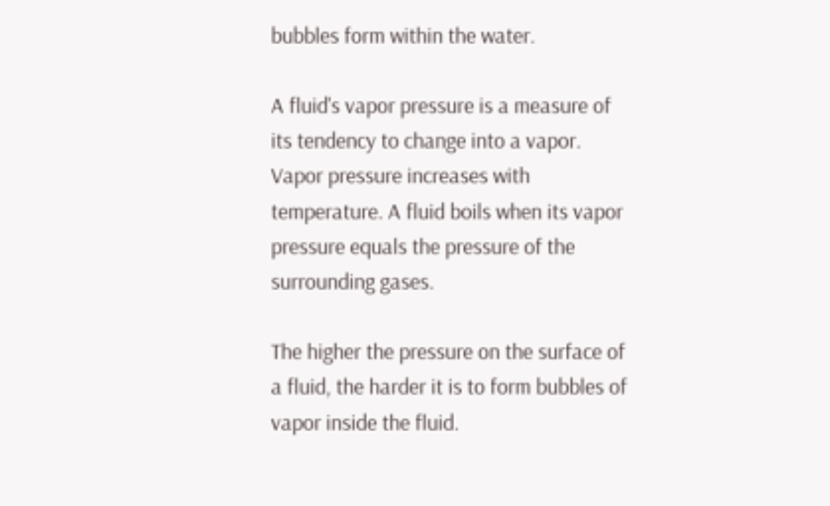bubbles form within the water.

A fluid's vapor pressure is a measure of its tendency to change into a vapor. Vapor pressure increases with temperature. A fluid boils when its vapor pressure equals the pressure of the surrounding gases.

The higher the pressure on the surface of a fluid, the harder it is to form bubbles of vapor inside the fluid.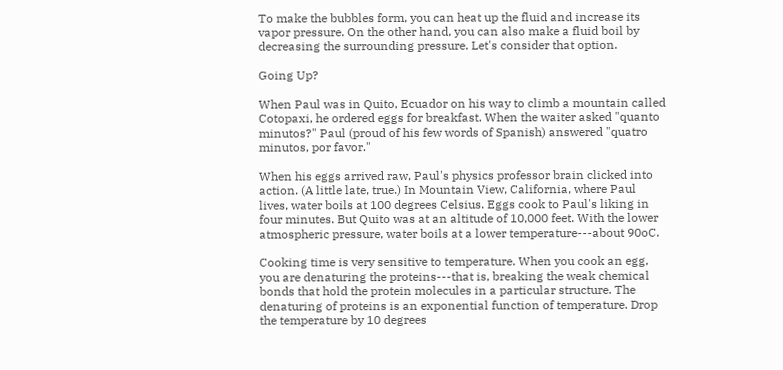To make the bubbles form, you can heat up the fluid and increase its vapor pressure. On the other hand, you can also make a fluid boil by decreasing the surrounding pressure. Let's consider that option.

Going Up?

When Paul was in Quito, Ecuador on his way to climb a mountain called Cotopaxi, he ordered eggs for breakfast. When the waiter asked "quanto minutos?" Paul (proud of his few words of Spanish) answered "quatro minutos, por favor."

When his eggs arrived raw, Paul's physics professor brain clicked into action. (A little late, true.) In Mountain View, California, where Paul lives, water boils at 100 degrees Celsius. Eggs cook to Paul's liking in four minutes. But Quito was at an altitude of 10,000 feet. With the lower atmospheric pressure, water boils at a lower temperature---about 90oC.

Cooking time is very sensitive to temperature. When you cook an egg, you are denaturing the proteins---that is, breaking the weak chemical bonds that hold the protein molecules in a particular structure. The denaturing of proteins is an exponential function of temperature. Drop the temperature by 10 degrees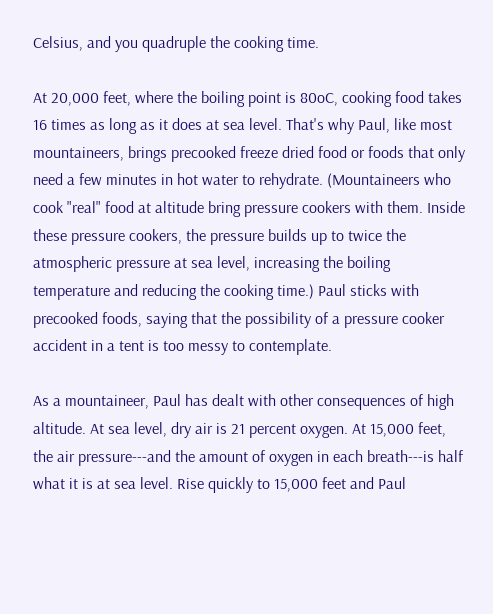Celsius, and you quadruple the cooking time.

At 20,000 feet, where the boiling point is 80oC, cooking food takes 16 times as long as it does at sea level. That's why Paul, like most mountaineers, brings precooked freeze dried food or foods that only need a few minutes in hot water to rehydrate. (Mountaineers who cook "real" food at altitude bring pressure cookers with them. Inside these pressure cookers, the pressure builds up to twice the atmospheric pressure at sea level, increasing the boiling temperature and reducing the cooking time.) Paul sticks with precooked foods, saying that the possibility of a pressure cooker accident in a tent is too messy to contemplate.

As a mountaineer, Paul has dealt with other consequences of high altitude. At sea level, dry air is 21 percent oxygen. At 15,000 feet, the air pressure---and the amount of oxygen in each breath---is half what it is at sea level. Rise quickly to 15,000 feet and Paul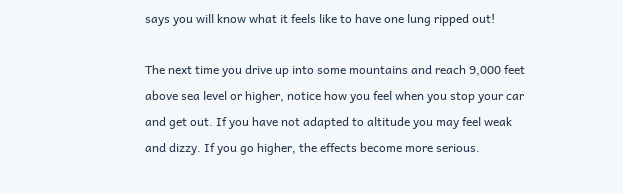says you will know what it feels like to have one lung ripped out!

The next time you drive up into some mountains and reach 9,000 feet above sea level or higher, notice how you feel when you stop your car and get out. If you have not adapted to altitude you may feel weak and dizzy. If you go higher, the effects become more serious.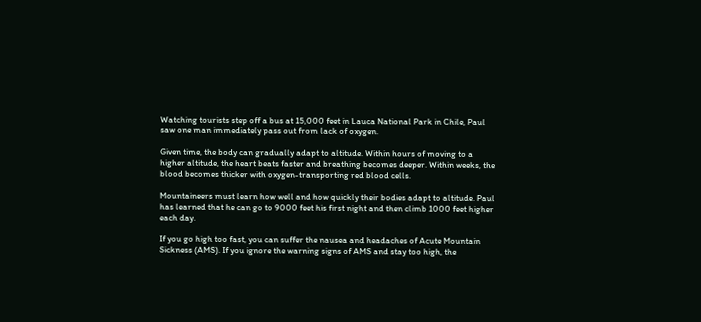Watching tourists step off a bus at 15,000 feet in Lauca National Park in Chile, Paul saw one man immediately pass out from lack of oxygen.

Given time, the body can gradually adapt to altitude. Within hours of moving to a higher altitude, the heart beats faster and breathing becomes deeper. Within weeks, the blood becomes thicker with oxygen-transporting red blood cells.

Mountaineers must learn how well and how quickly their bodies adapt to altitude. Paul has learned that he can go to 9000 feet his first night and then climb 1000 feet higher each day.

If you go high too fast, you can suffer the nausea and headaches of Acute Mountain Sickness (AMS). If you ignore the warning signs of AMS and stay too high, the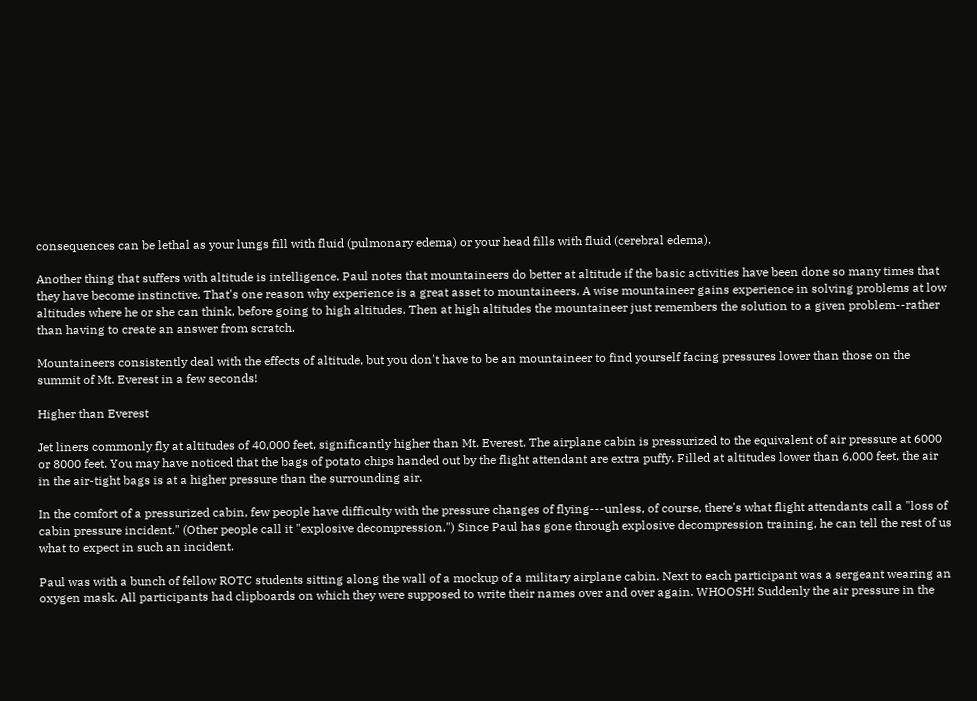consequences can be lethal as your lungs fill with fluid (pulmonary edema) or your head fills with fluid (cerebral edema).

Another thing that suffers with altitude is intelligence. Paul notes that mountaineers do better at altitude if the basic activities have been done so many times that they have become instinctive. That's one reason why experience is a great asset to mountaineers. A wise mountaineer gains experience in solving problems at low altitudes where he or she can think, before going to high altitudes. Then at high altitudes the mountaineer just remembers the solution to a given problem--rather than having to create an answer from scratch.

Mountaineers consistently deal with the effects of altitude, but you don't have to be an mountaineer to find yourself facing pressures lower than those on the summit of Mt. Everest in a few seconds!

Higher than Everest

Jet liners commonly fly at altitudes of 40,000 feet, significantly higher than Mt. Everest. The airplane cabin is pressurized to the equivalent of air pressure at 6000 or 8000 feet. You may have noticed that the bags of potato chips handed out by the flight attendant are extra puffy. Filled at altitudes lower than 6,000 feet, the air in the air-tight bags is at a higher pressure than the surrounding air.

In the comfort of a pressurized cabin, few people have difficulty with the pressure changes of flying---unless, of course, there's what flight attendants call a "loss of cabin pressure incident." (Other people call it "explosive decompression.") Since Paul has gone through explosive decompression training, he can tell the rest of us what to expect in such an incident.

Paul was with a bunch of fellow ROTC students sitting along the wall of a mockup of a military airplane cabin. Next to each participant was a sergeant wearing an oxygen mask. All participants had clipboards on which they were supposed to write their names over and over again. WHOOSH! Suddenly the air pressure in the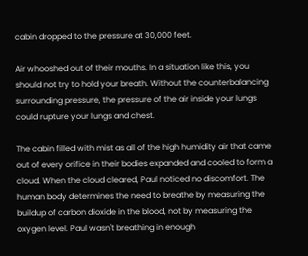cabin dropped to the pressure at 30,000 feet.

Air whooshed out of their mouths. In a situation like this, you should not try to hold your breath. Without the counterbalancing surrounding pressure, the pressure of the air inside your lungs could rupture your lungs and chest.

The cabin filled with mist as all of the high humidity air that came out of every orifice in their bodies expanded and cooled to form a cloud. When the cloud cleared, Paul noticed no discomfort. The human body determines the need to breathe by measuring the buildup of carbon dioxide in the blood, not by measuring the oxygen level. Paul wasn't breathing in enough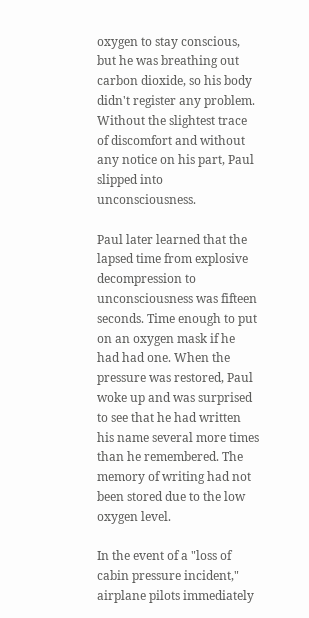oxygen to stay conscious, but he was breathing out carbon dioxide, so his body didn't register any problem. Without the slightest trace of discomfort and without any notice on his part, Paul slipped into unconsciousness.

Paul later learned that the lapsed time from explosive decompression to unconsciousness was fifteen seconds. Time enough to put on an oxygen mask if he had had one. When the pressure was restored, Paul woke up and was surprised to see that he had written his name several more times than he remembered. The memory of writing had not been stored due to the low oxygen level.

In the event of a "loss of cabin pressure incident," airplane pilots immediately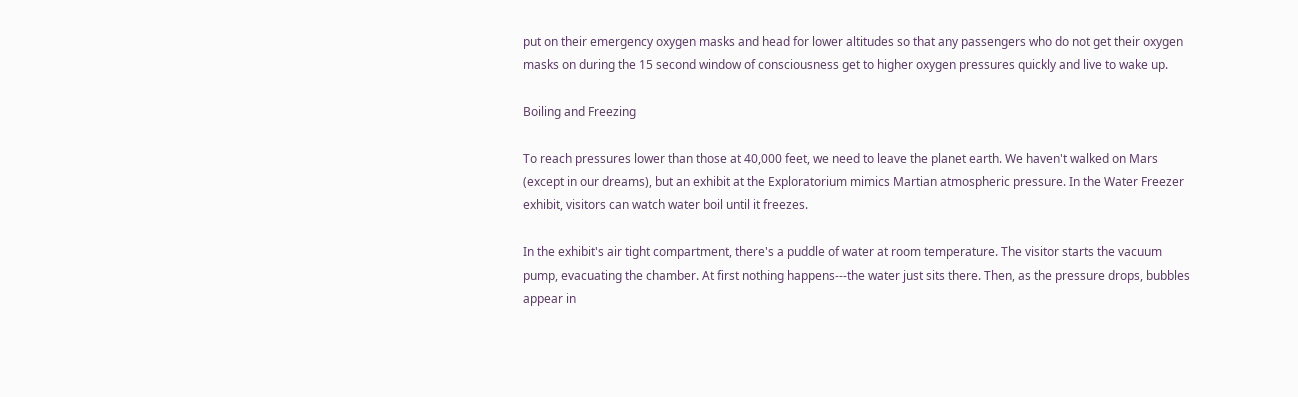put on their emergency oxygen masks and head for lower altitudes so that any passengers who do not get their oxygen masks on during the 15 second window of consciousness get to higher oxygen pressures quickly and live to wake up.

Boiling and Freezing

To reach pressures lower than those at 40,000 feet, we need to leave the planet earth. We haven't walked on Mars (except in our dreams), but an exhibit at the Exploratorium mimics Martian atmospheric pressure. In the Water Freezer exhibit, visitors can watch water boil until it freezes.

In the exhibit's air tight compartment, there's a puddle of water at room temperature. The visitor starts the vacuum pump, evacuating the chamber. At first nothing happens---the water just sits there. Then, as the pressure drops, bubbles appear in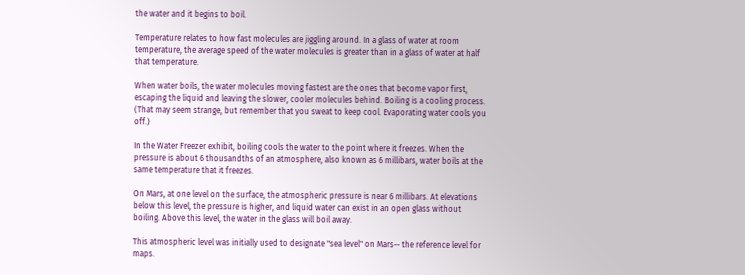the water and it begins to boil.

Temperature relates to how fast molecules are jiggling around. In a glass of water at room temperature, the average speed of the water molecules is greater than in a glass of water at half that temperature.

When water boils, the water molecules moving fastest are the ones that become vapor first, escaping the liquid and leaving the slower, cooler molecules behind. Boiling is a cooling process. (That may seem strange, but remember that you sweat to keep cool. Evaporating water cools you off.)

In the Water Freezer exhibit, boiling cools the water to the point where it freezes. When the pressure is about 6 thousandths of an atmosphere, also known as 6 millibars, water boils at the same temperature that it freezes.

On Mars, at one level on the surface, the atmospheric pressure is near 6 millibars. At elevations below this level, the pressure is higher, and liquid water can exist in an open glass without boiling. Above this level, the water in the glass will boil away.

This atmospheric level was initially used to designate "sea level" on Mars-- the reference level for maps.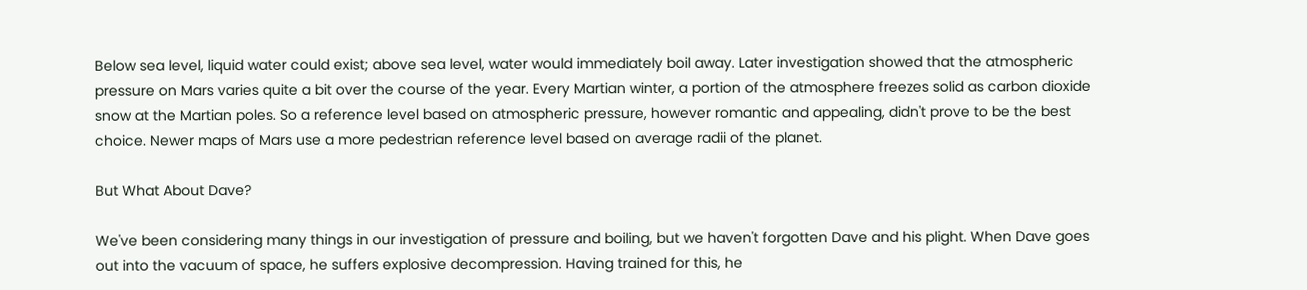Below sea level, liquid water could exist; above sea level, water would immediately boil away. Later investigation showed that the atmospheric pressure on Mars varies quite a bit over the course of the year. Every Martian winter, a portion of the atmosphere freezes solid as carbon dioxide snow at the Martian poles. So a reference level based on atmospheric pressure, however romantic and appealing, didn't prove to be the best choice. Newer maps of Mars use a more pedestrian reference level based on average radii of the planet.

But What About Dave?

We've been considering many things in our investigation of pressure and boiling, but we haven't forgotten Dave and his plight. When Dave goes out into the vacuum of space, he suffers explosive decompression. Having trained for this, he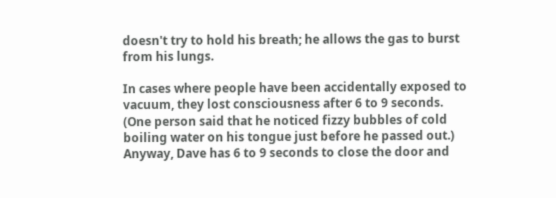doesn't try to hold his breath; he allows the gas to burst from his lungs.

In cases where people have been accidentally exposed to vacuum, they lost consciousness after 6 to 9 seconds. (One person said that he noticed fizzy bubbles of cold boiling water on his tongue just before he passed out.) Anyway, Dave has 6 to 9 seconds to close the door and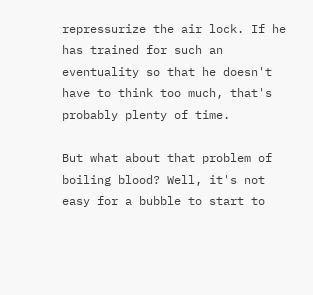repressurize the air lock. If he has trained for such an eventuality so that he doesn't have to think too much, that's probably plenty of time.

But what about that problem of boiling blood? Well, it's not easy for a bubble to start to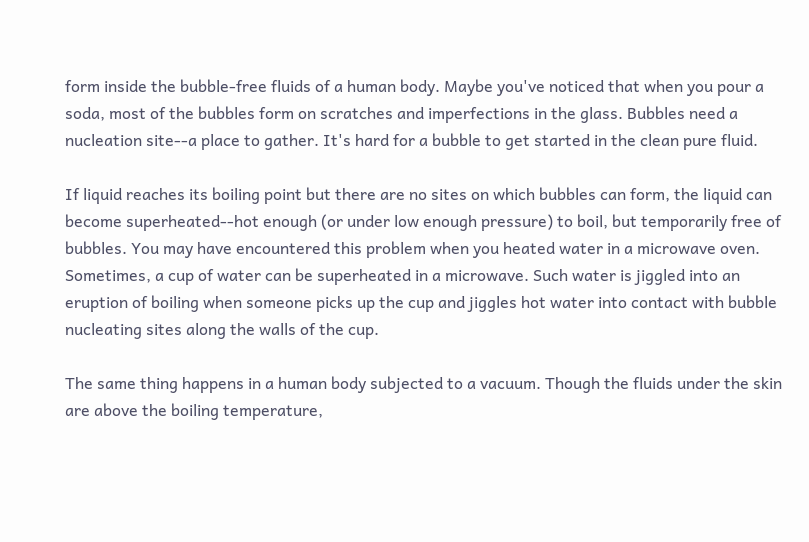form inside the bubble-free fluids of a human body. Maybe you've noticed that when you pour a soda, most of the bubbles form on scratches and imperfections in the glass. Bubbles need a nucleation site--a place to gather. It's hard for a bubble to get started in the clean pure fluid.

If liquid reaches its boiling point but there are no sites on which bubbles can form, the liquid can become superheated--hot enough (or under low enough pressure) to boil, but temporarily free of bubbles. You may have encountered this problem when you heated water in a microwave oven. Sometimes, a cup of water can be superheated in a microwave. Such water is jiggled into an eruption of boiling when someone picks up the cup and jiggles hot water into contact with bubble nucleating sites along the walls of the cup.

The same thing happens in a human body subjected to a vacuum. Though the fluids under the skin are above the boiling temperature,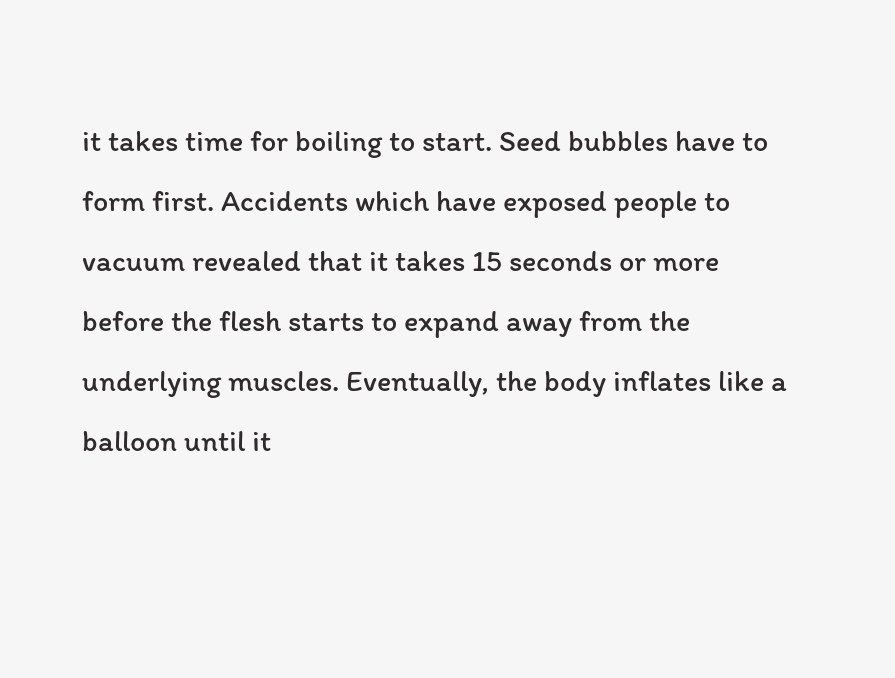it takes time for boiling to start. Seed bubbles have to form first. Accidents which have exposed people to vacuum revealed that it takes 15 seconds or more before the flesh starts to expand away from the underlying muscles. Eventually, the body inflates like a balloon until it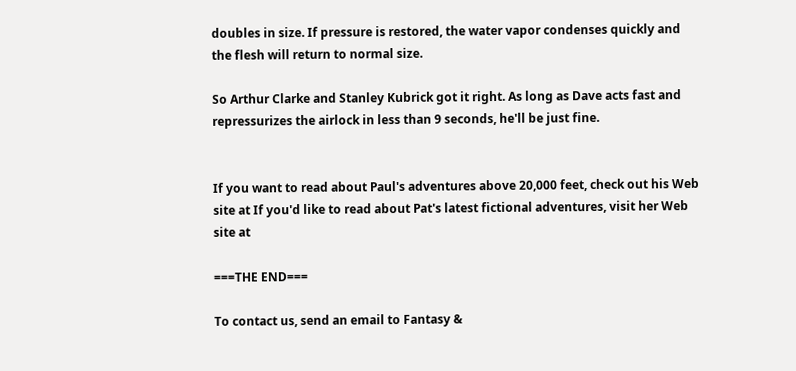doubles in size. If pressure is restored, the water vapor condenses quickly and the flesh will return to normal size.

So Arthur Clarke and Stanley Kubrick got it right. As long as Dave acts fast and repressurizes the airlock in less than 9 seconds, he'll be just fine.


If you want to read about Paul's adventures above 20,000 feet, check out his Web site at If you'd like to read about Pat's latest fictional adventures, visit her Web site at

===THE END===

To contact us, send an email to Fantasy &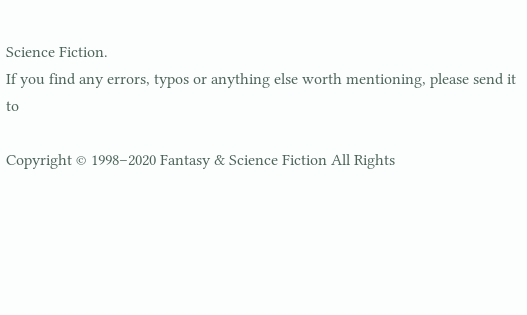Science Fiction.
If you find any errors, typos or anything else worth mentioning, please send it to

Copyright © 1998–2020 Fantasy & Science Fiction All Rights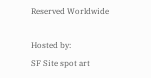Reserved Worldwide

Hosted by:
SF Site spot art